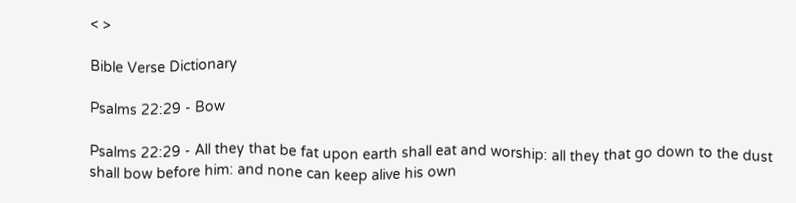< >

Bible Verse Dictionary

Psalms 22:29 - Bow

Psalms 22:29 - All they that be fat upon earth shall eat and worship: all they that go down to the dust shall bow before him: and none can keep alive his own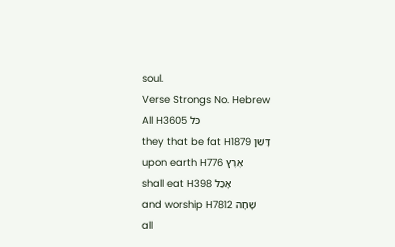soul.
Verse Strongs No. Hebrew
All H3605 כֹּל
they that be fat H1879 דָּשֵׁן
upon earth H776 אֶרֶץ
shall eat H398 אָכַל
and worship H7812 שָׁחָה
all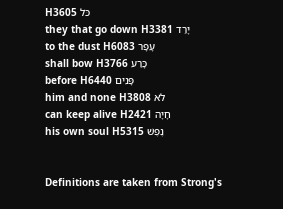H3605 כֹּל
they that go down H3381 יָרַד
to the dust H6083 עָפָר
shall bow H3766 כָּרַע
before H6440 פָּנִים
him and none H3808 לֹא
can keep alive H2421 חָיָה
his own soul H5315 נֶפֶשׁ


Definitions are taken from Strong's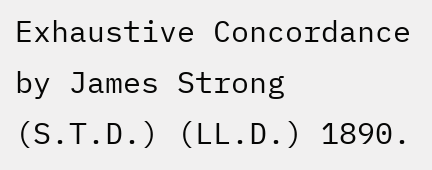Exhaustive Concordance
by James Strong (S.T.D.) (LL.D.) 1890.